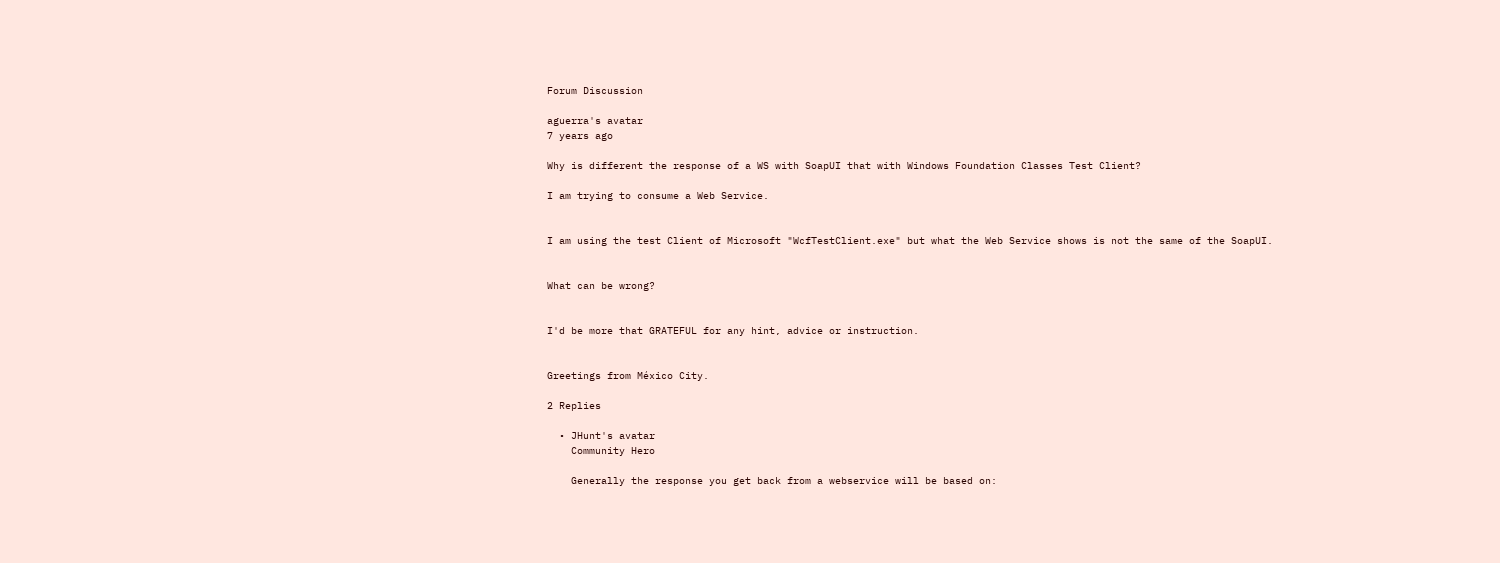Forum Discussion

aguerra's avatar
7 years ago

Why is different the response of a WS with SoapUI that with Windows Foundation Classes Test Client?

I am trying to consume a Web Service.


I am using the test Client of Microsoft "WcfTestClient.exe" but what the Web Service shows is not the same of the SoapUI.


What can be wrong?


I'd be more that GRATEFUL for any hint, advice or instruction.


Greetings from México City.

2 Replies

  • JHunt's avatar
    Community Hero

    Generally the response you get back from a webservice will be based on: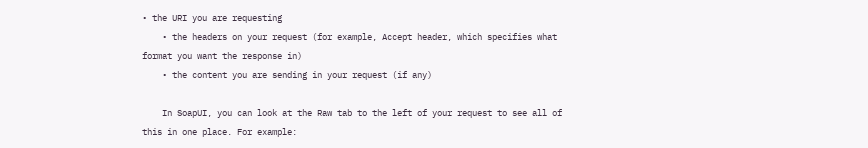• the URI you are requesting
    • the headers on your request (for example, Accept header, which specifies what format you want the response in)
    • the content you are sending in your request (if any)

    In SoapUI, you can look at the Raw tab to the left of your request to see all of this in one place. For example: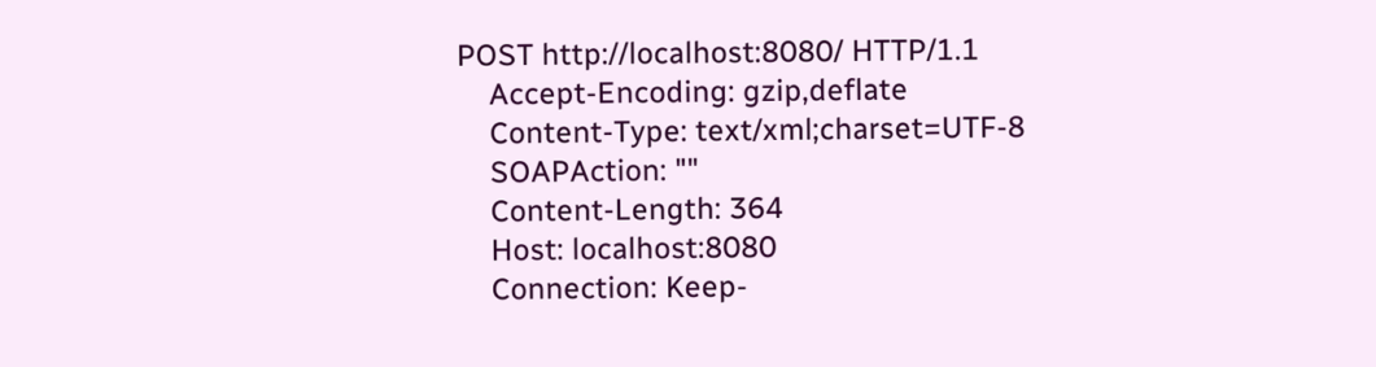POST http://localhost:8080/ HTTP/1.1
    Accept-Encoding: gzip,deflate
    Content-Type: text/xml;charset=UTF-8
    SOAPAction: ""
    Content-Length: 364
    Host: localhost:8080
    Connection: Keep-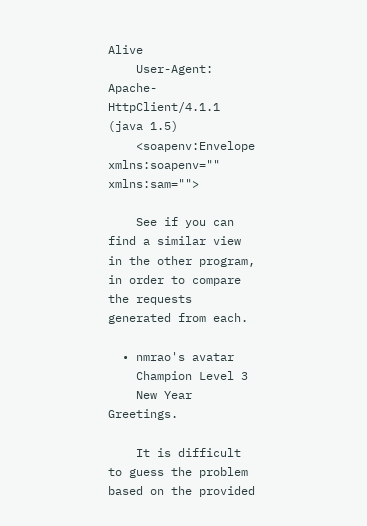Alive
    User-Agent: Apache-HttpClient/4.1.1 (java 1.5)
    <soapenv:Envelope xmlns:soapenv="" xmlns:sam="">

    See if you can find a similar view in the other program, in order to compare the requests generated from each.

  • nmrao's avatar
    Champion Level 3
    New Year Greetings.

    It is difficult to guess the problem based on the provided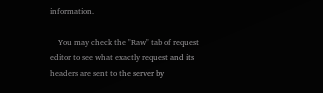information.

    You may check the "Raw" tab of request editor to see what exactly request and its headers are sent to the server by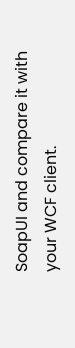SoapUI and compare it with your WCF client.